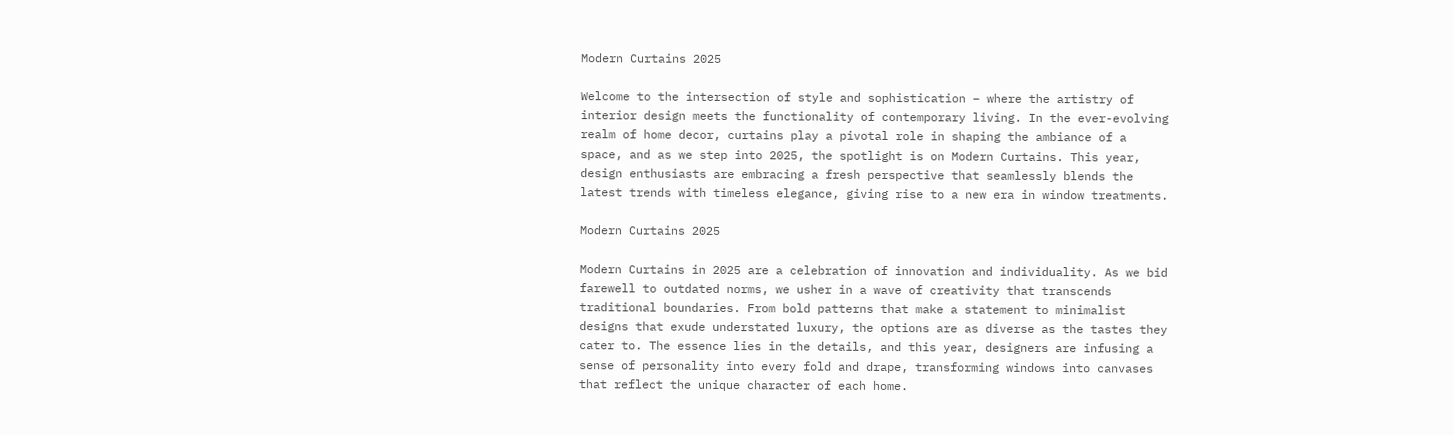Modern Curtains 2025

Welcome to the intersection of style and sophistication – where the artistry of interior design meets the functionality of contemporary living. In the ever-evolving realm of home decor, curtains play a pivotal role in shaping the ambiance of a space, and as we step into 2025, the spotlight is on Modern Curtains. This year, design enthusiasts are embracing a fresh perspective that seamlessly blends the latest trends with timeless elegance, giving rise to a new era in window treatments.

Modern Curtains 2025

Modern Curtains in 2025 are a celebration of innovation and individuality. As we bid farewell to outdated norms, we usher in a wave of creativity that transcends traditional boundaries. From bold patterns that make a statement to minimalist designs that exude understated luxury, the options are as diverse as the tastes they cater to. The essence lies in the details, and this year, designers are infusing a sense of personality into every fold and drape, transforming windows into canvases that reflect the unique character of each home.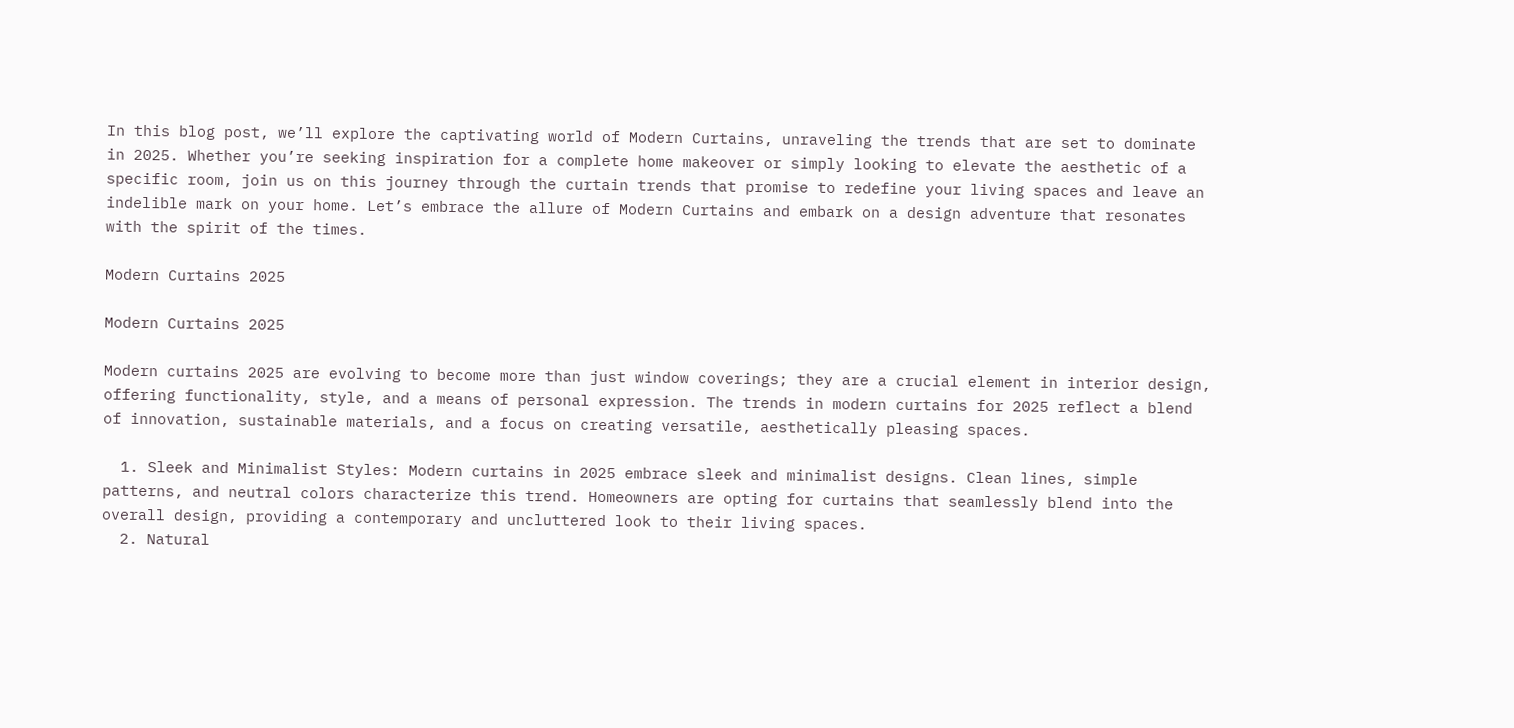In this blog post, we’ll explore the captivating world of Modern Curtains, unraveling the trends that are set to dominate in 2025. Whether you’re seeking inspiration for a complete home makeover or simply looking to elevate the aesthetic of a specific room, join us on this journey through the curtain trends that promise to redefine your living spaces and leave an indelible mark on your home. Let’s embrace the allure of Modern Curtains and embark on a design adventure that resonates with the spirit of the times.

Modern Curtains 2025

Modern Curtains 2025

Modern curtains 2025 are evolving to become more than just window coverings; they are a crucial element in interior design, offering functionality, style, and a means of personal expression. The trends in modern curtains for 2025 reflect a blend of innovation, sustainable materials, and a focus on creating versatile, aesthetically pleasing spaces.

  1. Sleek and Minimalist Styles: Modern curtains in 2025 embrace sleek and minimalist designs. Clean lines, simple patterns, and neutral colors characterize this trend. Homeowners are opting for curtains that seamlessly blend into the overall design, providing a contemporary and uncluttered look to their living spaces.
  2. Natural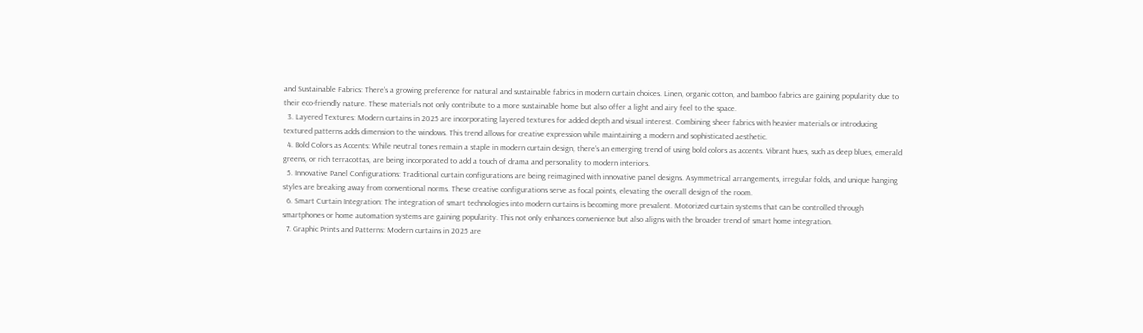and Sustainable Fabrics: There’s a growing preference for natural and sustainable fabrics in modern curtain choices. Linen, organic cotton, and bamboo fabrics are gaining popularity due to their eco-friendly nature. These materials not only contribute to a more sustainable home but also offer a light and airy feel to the space.
  3. Layered Textures: Modern curtains in 2025 are incorporating layered textures for added depth and visual interest. Combining sheer fabrics with heavier materials or introducing textured patterns adds dimension to the windows. This trend allows for creative expression while maintaining a modern and sophisticated aesthetic.
  4. Bold Colors as Accents: While neutral tones remain a staple in modern curtain design, there’s an emerging trend of using bold colors as accents. Vibrant hues, such as deep blues, emerald greens, or rich terracottas, are being incorporated to add a touch of drama and personality to modern interiors.
  5. Innovative Panel Configurations: Traditional curtain configurations are being reimagined with innovative panel designs. Asymmetrical arrangements, irregular folds, and unique hanging styles are breaking away from conventional norms. These creative configurations serve as focal points, elevating the overall design of the room.
  6. Smart Curtain Integration: The integration of smart technologies into modern curtains is becoming more prevalent. Motorized curtain systems that can be controlled through smartphones or home automation systems are gaining popularity. This not only enhances convenience but also aligns with the broader trend of smart home integration.
  7. Graphic Prints and Patterns: Modern curtains in 2025 are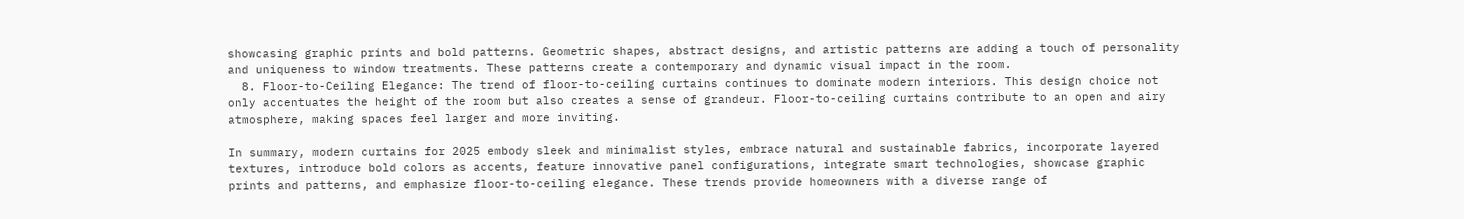showcasing graphic prints and bold patterns. Geometric shapes, abstract designs, and artistic patterns are adding a touch of personality and uniqueness to window treatments. These patterns create a contemporary and dynamic visual impact in the room.
  8. Floor-to-Ceiling Elegance: The trend of floor-to-ceiling curtains continues to dominate modern interiors. This design choice not only accentuates the height of the room but also creates a sense of grandeur. Floor-to-ceiling curtains contribute to an open and airy atmosphere, making spaces feel larger and more inviting.

In summary, modern curtains for 2025 embody sleek and minimalist styles, embrace natural and sustainable fabrics, incorporate layered textures, introduce bold colors as accents, feature innovative panel configurations, integrate smart technologies, showcase graphic prints and patterns, and emphasize floor-to-ceiling elegance. These trends provide homeowners with a diverse range of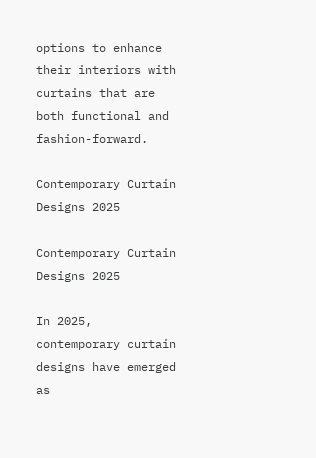options to enhance their interiors with curtains that are both functional and fashion-forward.

Contemporary Curtain Designs 2025

Contemporary Curtain Designs 2025

In 2025, contemporary curtain designs have emerged as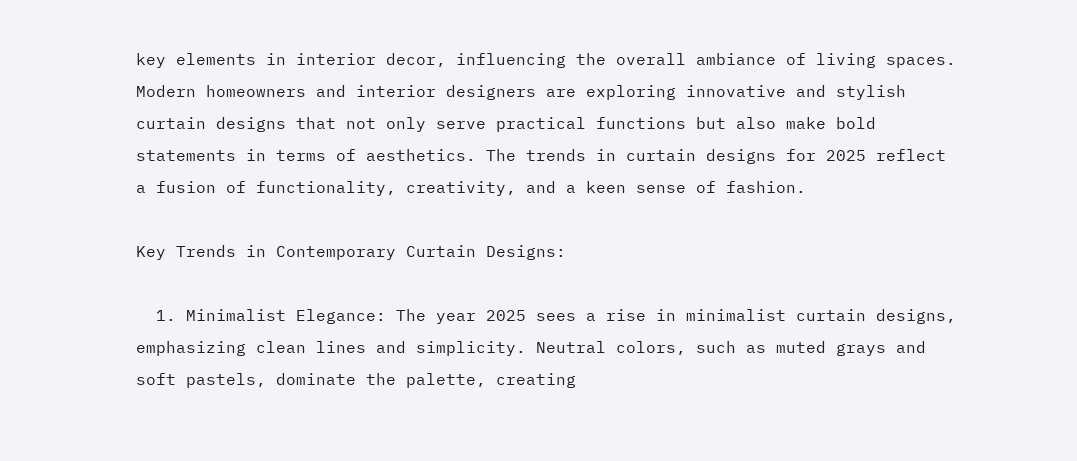key elements in interior decor, influencing the overall ambiance of living spaces. Modern homeowners and interior designers are exploring innovative and stylish curtain designs that not only serve practical functions but also make bold statements in terms of aesthetics. The trends in curtain designs for 2025 reflect a fusion of functionality, creativity, and a keen sense of fashion.

Key Trends in Contemporary Curtain Designs:

  1. Minimalist Elegance: The year 2025 sees a rise in minimalist curtain designs, emphasizing clean lines and simplicity. Neutral colors, such as muted grays and soft pastels, dominate the palette, creating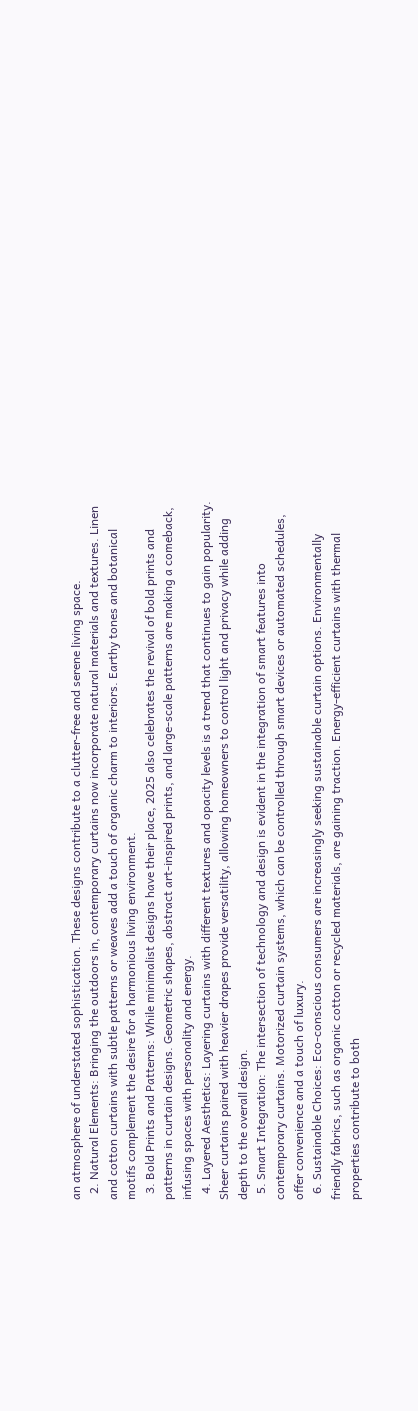an atmosphere of understated sophistication. These designs contribute to a clutter-free and serene living space.
  2. Natural Elements: Bringing the outdoors in, contemporary curtains now incorporate natural materials and textures. Linen and cotton curtains with subtle patterns or weaves add a touch of organic charm to interiors. Earthy tones and botanical motifs complement the desire for a harmonious living environment.
  3. Bold Prints and Patterns: While minimalist designs have their place, 2025 also celebrates the revival of bold prints and patterns in curtain designs. Geometric shapes, abstract art-inspired prints, and large-scale patterns are making a comeback, infusing spaces with personality and energy.
  4. Layered Aesthetics: Layering curtains with different textures and opacity levels is a trend that continues to gain popularity. Sheer curtains paired with heavier drapes provide versatility, allowing homeowners to control light and privacy while adding depth to the overall design.
  5. Smart Integration: The intersection of technology and design is evident in the integration of smart features into contemporary curtains. Motorized curtain systems, which can be controlled through smart devices or automated schedules, offer convenience and a touch of luxury.
  6. Sustainable Choices: Eco-conscious consumers are increasingly seeking sustainable curtain options. Environmentally friendly fabrics, such as organic cotton or recycled materials, are gaining traction. Energy-efficient curtains with thermal properties contribute to both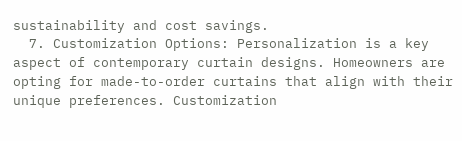sustainability and cost savings.
  7. Customization Options: Personalization is a key aspect of contemporary curtain designs. Homeowners are opting for made-to-order curtains that align with their unique preferences. Customization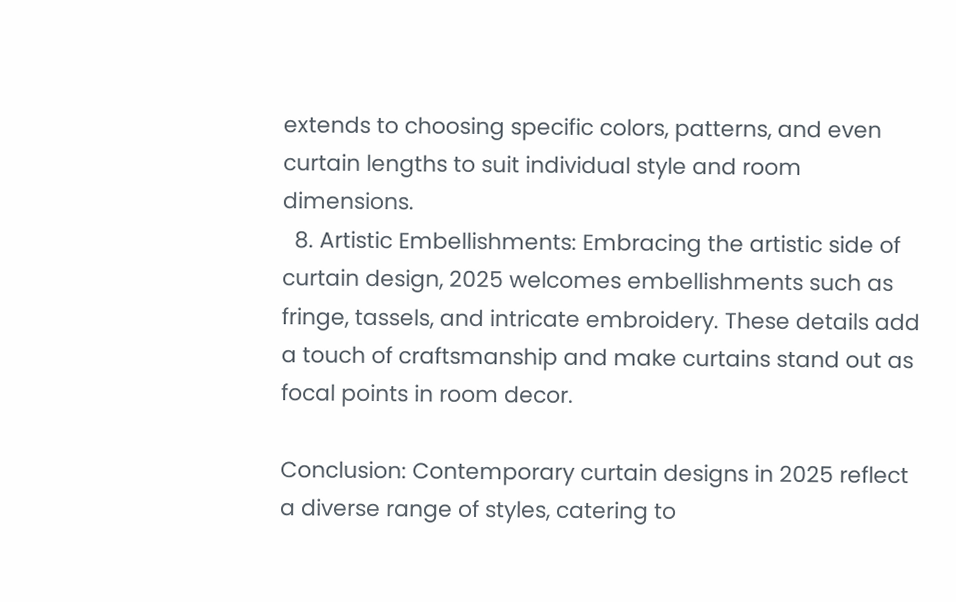extends to choosing specific colors, patterns, and even curtain lengths to suit individual style and room dimensions.
  8. Artistic Embellishments: Embracing the artistic side of curtain design, 2025 welcomes embellishments such as fringe, tassels, and intricate embroidery. These details add a touch of craftsmanship and make curtains stand out as focal points in room decor.

Conclusion: Contemporary curtain designs in 2025 reflect a diverse range of styles, catering to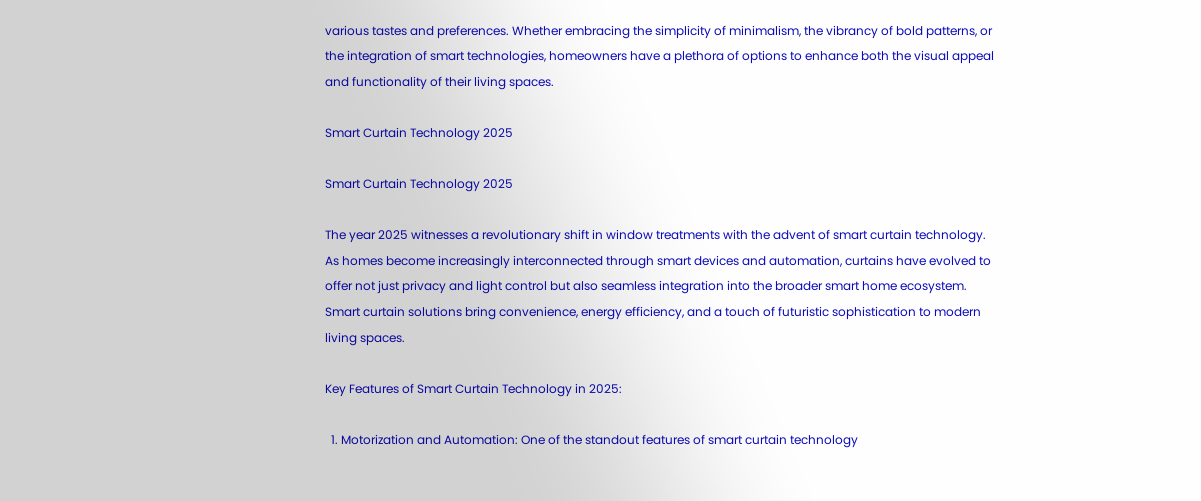various tastes and preferences. Whether embracing the simplicity of minimalism, the vibrancy of bold patterns, or the integration of smart technologies, homeowners have a plethora of options to enhance both the visual appeal and functionality of their living spaces.

Smart Curtain Technology 2025

Smart Curtain Technology 2025

The year 2025 witnesses a revolutionary shift in window treatments with the advent of smart curtain technology. As homes become increasingly interconnected through smart devices and automation, curtains have evolved to offer not just privacy and light control but also seamless integration into the broader smart home ecosystem. Smart curtain solutions bring convenience, energy efficiency, and a touch of futuristic sophistication to modern living spaces.

Key Features of Smart Curtain Technology in 2025:

  1. Motorization and Automation: One of the standout features of smart curtain technology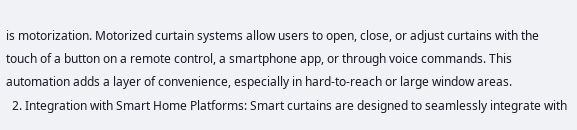is motorization. Motorized curtain systems allow users to open, close, or adjust curtains with the touch of a button on a remote control, a smartphone app, or through voice commands. This automation adds a layer of convenience, especially in hard-to-reach or large window areas.
  2. Integration with Smart Home Platforms: Smart curtains are designed to seamlessly integrate with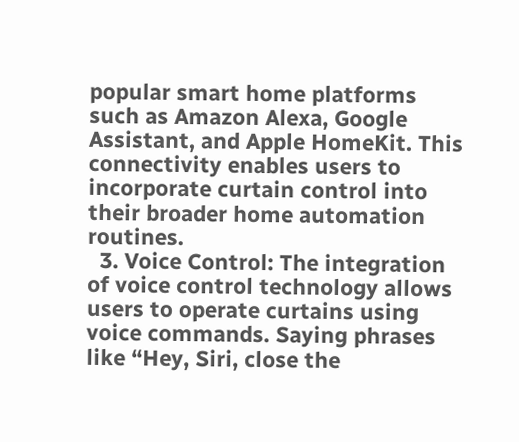popular smart home platforms such as Amazon Alexa, Google Assistant, and Apple HomeKit. This connectivity enables users to incorporate curtain control into their broader home automation routines.
  3. Voice Control: The integration of voice control technology allows users to operate curtains using voice commands. Saying phrases like “Hey, Siri, close the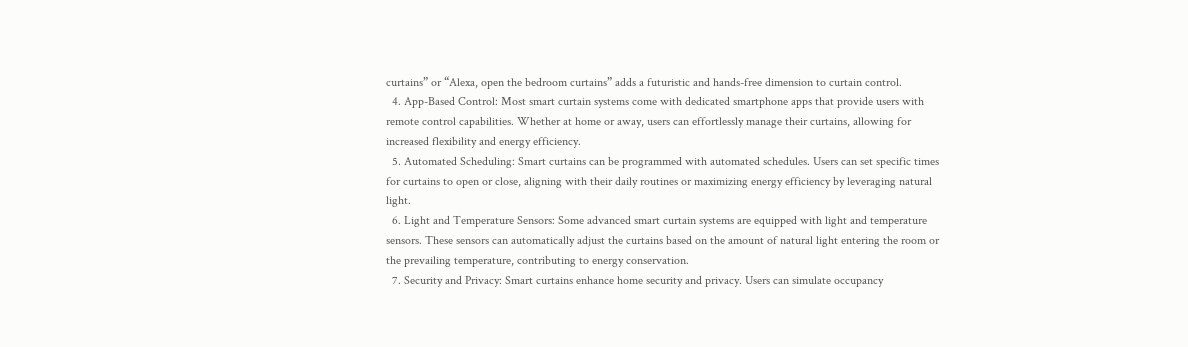curtains” or “Alexa, open the bedroom curtains” adds a futuristic and hands-free dimension to curtain control.
  4. App-Based Control: Most smart curtain systems come with dedicated smartphone apps that provide users with remote control capabilities. Whether at home or away, users can effortlessly manage their curtains, allowing for increased flexibility and energy efficiency.
  5. Automated Scheduling: Smart curtains can be programmed with automated schedules. Users can set specific times for curtains to open or close, aligning with their daily routines or maximizing energy efficiency by leveraging natural light.
  6. Light and Temperature Sensors: Some advanced smart curtain systems are equipped with light and temperature sensors. These sensors can automatically adjust the curtains based on the amount of natural light entering the room or the prevailing temperature, contributing to energy conservation.
  7. Security and Privacy: Smart curtains enhance home security and privacy. Users can simulate occupancy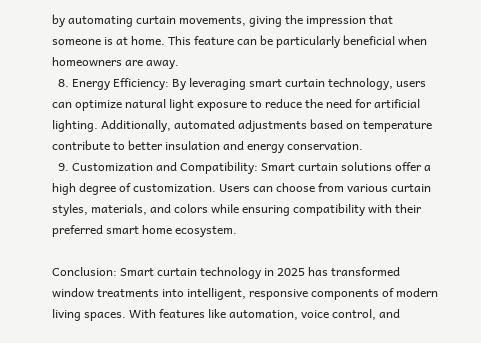by automating curtain movements, giving the impression that someone is at home. This feature can be particularly beneficial when homeowners are away.
  8. Energy Efficiency: By leveraging smart curtain technology, users can optimize natural light exposure to reduce the need for artificial lighting. Additionally, automated adjustments based on temperature contribute to better insulation and energy conservation.
  9. Customization and Compatibility: Smart curtain solutions offer a high degree of customization. Users can choose from various curtain styles, materials, and colors while ensuring compatibility with their preferred smart home ecosystem.

Conclusion: Smart curtain technology in 2025 has transformed window treatments into intelligent, responsive components of modern living spaces. With features like automation, voice control, and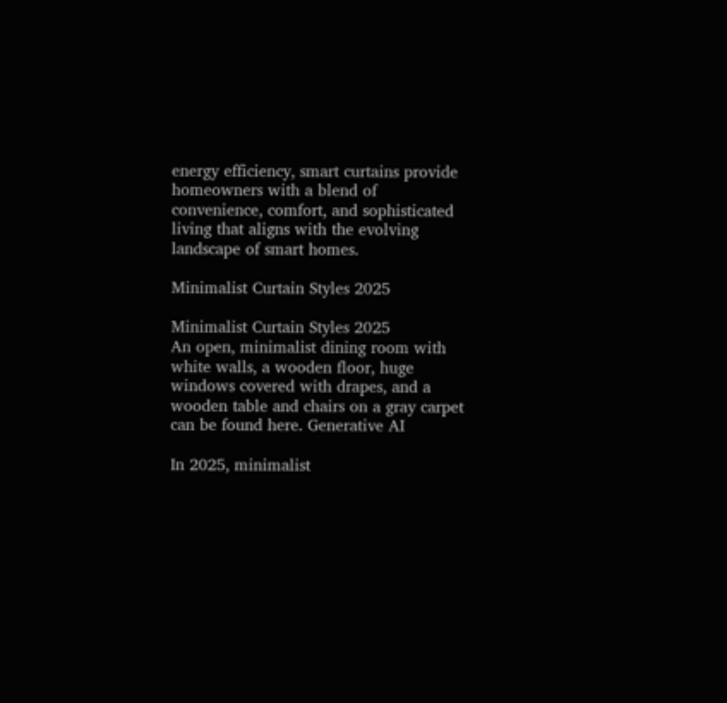energy efficiency, smart curtains provide homeowners with a blend of convenience, comfort, and sophisticated living that aligns with the evolving landscape of smart homes.

Minimalist Curtain Styles 2025

Minimalist Curtain Styles 2025
An open, minimalist dining room with white walls, a wooden floor, huge windows covered with drapes, and a wooden table and chairs on a gray carpet can be found here. Generative AI

In 2025, minimalist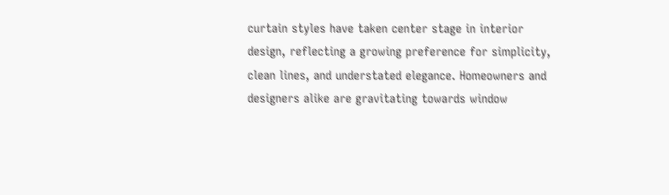curtain styles have taken center stage in interior design, reflecting a growing preference for simplicity, clean lines, and understated elegance. Homeowners and designers alike are gravitating towards window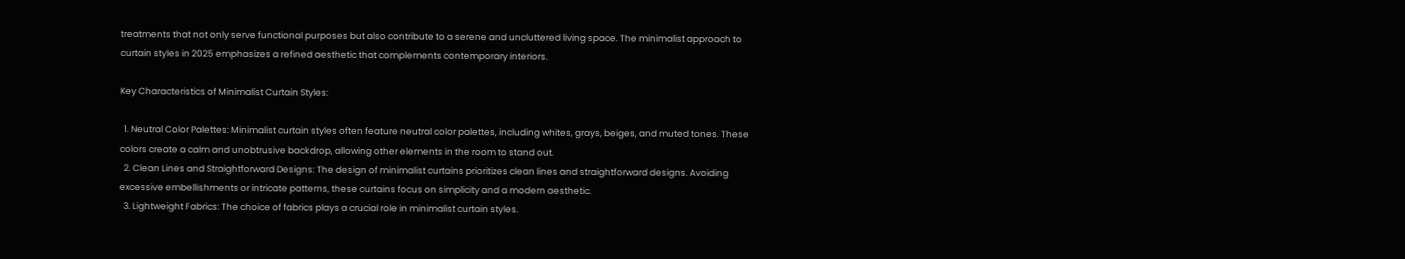treatments that not only serve functional purposes but also contribute to a serene and uncluttered living space. The minimalist approach to curtain styles in 2025 emphasizes a refined aesthetic that complements contemporary interiors.

Key Characteristics of Minimalist Curtain Styles:

  1. Neutral Color Palettes: Minimalist curtain styles often feature neutral color palettes, including whites, grays, beiges, and muted tones. These colors create a calm and unobtrusive backdrop, allowing other elements in the room to stand out.
  2. Clean Lines and Straightforward Designs: The design of minimalist curtains prioritizes clean lines and straightforward designs. Avoiding excessive embellishments or intricate patterns, these curtains focus on simplicity and a modern aesthetic.
  3. Lightweight Fabrics: The choice of fabrics plays a crucial role in minimalist curtain styles.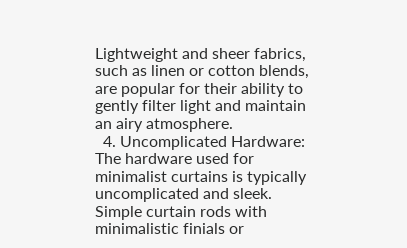Lightweight and sheer fabrics, such as linen or cotton blends, are popular for their ability to gently filter light and maintain an airy atmosphere.
  4. Uncomplicated Hardware: The hardware used for minimalist curtains is typically uncomplicated and sleek. Simple curtain rods with minimalistic finials or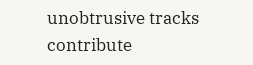unobtrusive tracks contribute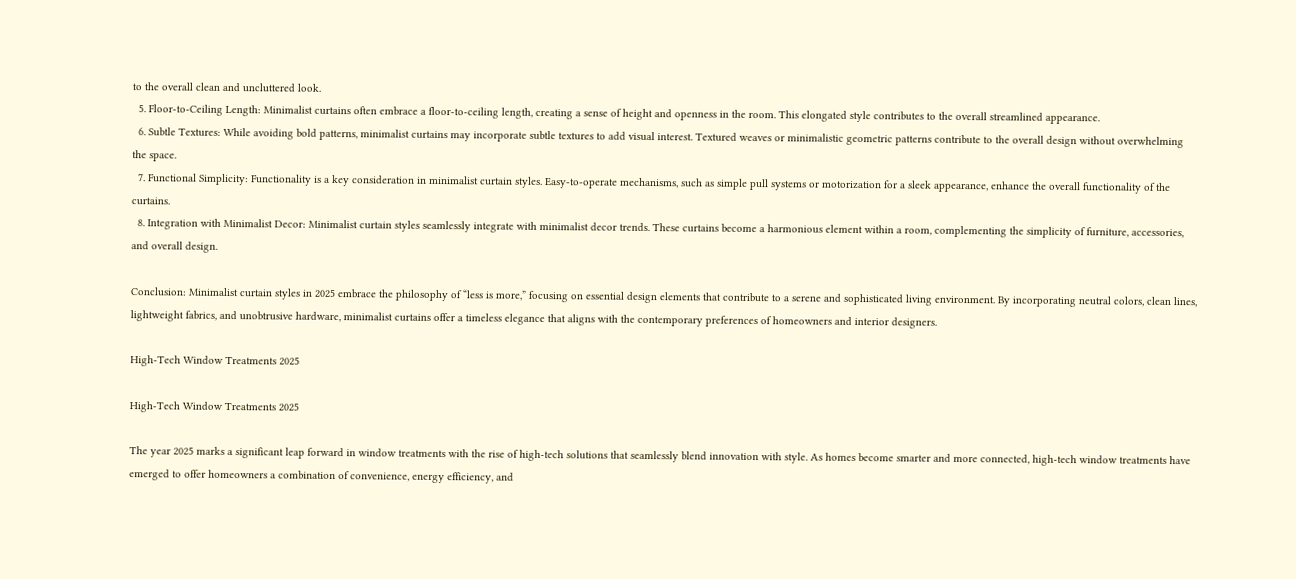to the overall clean and uncluttered look.
  5. Floor-to-Ceiling Length: Minimalist curtains often embrace a floor-to-ceiling length, creating a sense of height and openness in the room. This elongated style contributes to the overall streamlined appearance.
  6. Subtle Textures: While avoiding bold patterns, minimalist curtains may incorporate subtle textures to add visual interest. Textured weaves or minimalistic geometric patterns contribute to the overall design without overwhelming the space.
  7. Functional Simplicity: Functionality is a key consideration in minimalist curtain styles. Easy-to-operate mechanisms, such as simple pull systems or motorization for a sleek appearance, enhance the overall functionality of the curtains.
  8. Integration with Minimalist Decor: Minimalist curtain styles seamlessly integrate with minimalist decor trends. These curtains become a harmonious element within a room, complementing the simplicity of furniture, accessories, and overall design.

Conclusion: Minimalist curtain styles in 2025 embrace the philosophy of “less is more,” focusing on essential design elements that contribute to a serene and sophisticated living environment. By incorporating neutral colors, clean lines, lightweight fabrics, and unobtrusive hardware, minimalist curtains offer a timeless elegance that aligns with the contemporary preferences of homeowners and interior designers.

High-Tech Window Treatments 2025

High-Tech Window Treatments 2025

The year 2025 marks a significant leap forward in window treatments with the rise of high-tech solutions that seamlessly blend innovation with style. As homes become smarter and more connected, high-tech window treatments have emerged to offer homeowners a combination of convenience, energy efficiency, and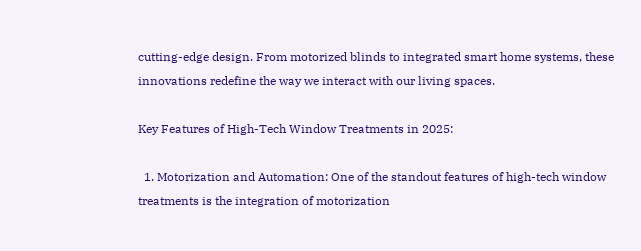cutting-edge design. From motorized blinds to integrated smart home systems, these innovations redefine the way we interact with our living spaces.

Key Features of High-Tech Window Treatments in 2025:

  1. Motorization and Automation: One of the standout features of high-tech window treatments is the integration of motorization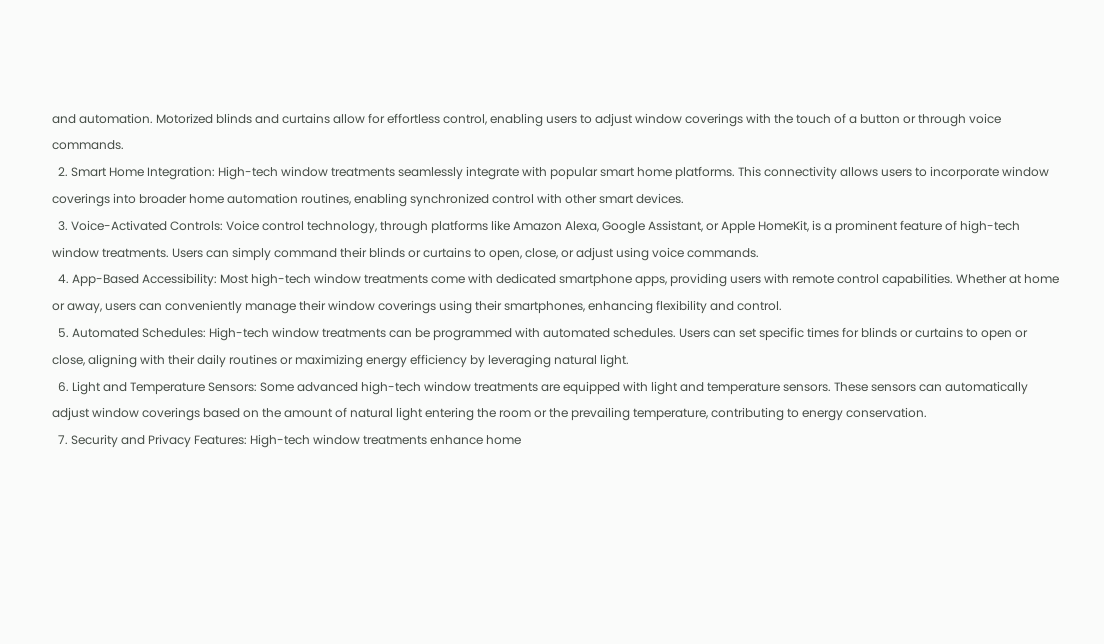and automation. Motorized blinds and curtains allow for effortless control, enabling users to adjust window coverings with the touch of a button or through voice commands.
  2. Smart Home Integration: High-tech window treatments seamlessly integrate with popular smart home platforms. This connectivity allows users to incorporate window coverings into broader home automation routines, enabling synchronized control with other smart devices.
  3. Voice-Activated Controls: Voice control technology, through platforms like Amazon Alexa, Google Assistant, or Apple HomeKit, is a prominent feature of high-tech window treatments. Users can simply command their blinds or curtains to open, close, or adjust using voice commands.
  4. App-Based Accessibility: Most high-tech window treatments come with dedicated smartphone apps, providing users with remote control capabilities. Whether at home or away, users can conveniently manage their window coverings using their smartphones, enhancing flexibility and control.
  5. Automated Schedules: High-tech window treatments can be programmed with automated schedules. Users can set specific times for blinds or curtains to open or close, aligning with their daily routines or maximizing energy efficiency by leveraging natural light.
  6. Light and Temperature Sensors: Some advanced high-tech window treatments are equipped with light and temperature sensors. These sensors can automatically adjust window coverings based on the amount of natural light entering the room or the prevailing temperature, contributing to energy conservation.
  7. Security and Privacy Features: High-tech window treatments enhance home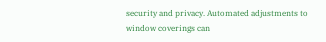security and privacy. Automated adjustments to window coverings can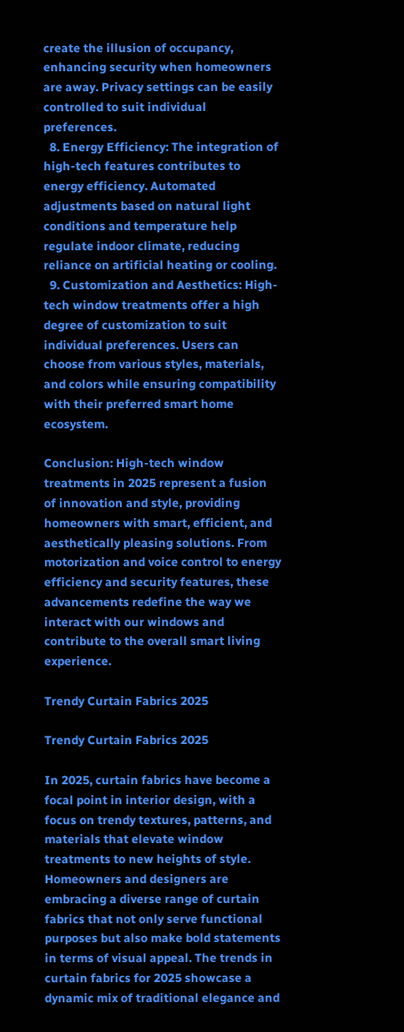create the illusion of occupancy, enhancing security when homeowners are away. Privacy settings can be easily controlled to suit individual preferences.
  8. Energy Efficiency: The integration of high-tech features contributes to energy efficiency. Automated adjustments based on natural light conditions and temperature help regulate indoor climate, reducing reliance on artificial heating or cooling.
  9. Customization and Aesthetics: High-tech window treatments offer a high degree of customization to suit individual preferences. Users can choose from various styles, materials, and colors while ensuring compatibility with their preferred smart home ecosystem.

Conclusion: High-tech window treatments in 2025 represent a fusion of innovation and style, providing homeowners with smart, efficient, and aesthetically pleasing solutions. From motorization and voice control to energy efficiency and security features, these advancements redefine the way we interact with our windows and contribute to the overall smart living experience.

Trendy Curtain Fabrics 2025

Trendy Curtain Fabrics 2025

In 2025, curtain fabrics have become a focal point in interior design, with a focus on trendy textures, patterns, and materials that elevate window treatments to new heights of style. Homeowners and designers are embracing a diverse range of curtain fabrics that not only serve functional purposes but also make bold statements in terms of visual appeal. The trends in curtain fabrics for 2025 showcase a dynamic mix of traditional elegance and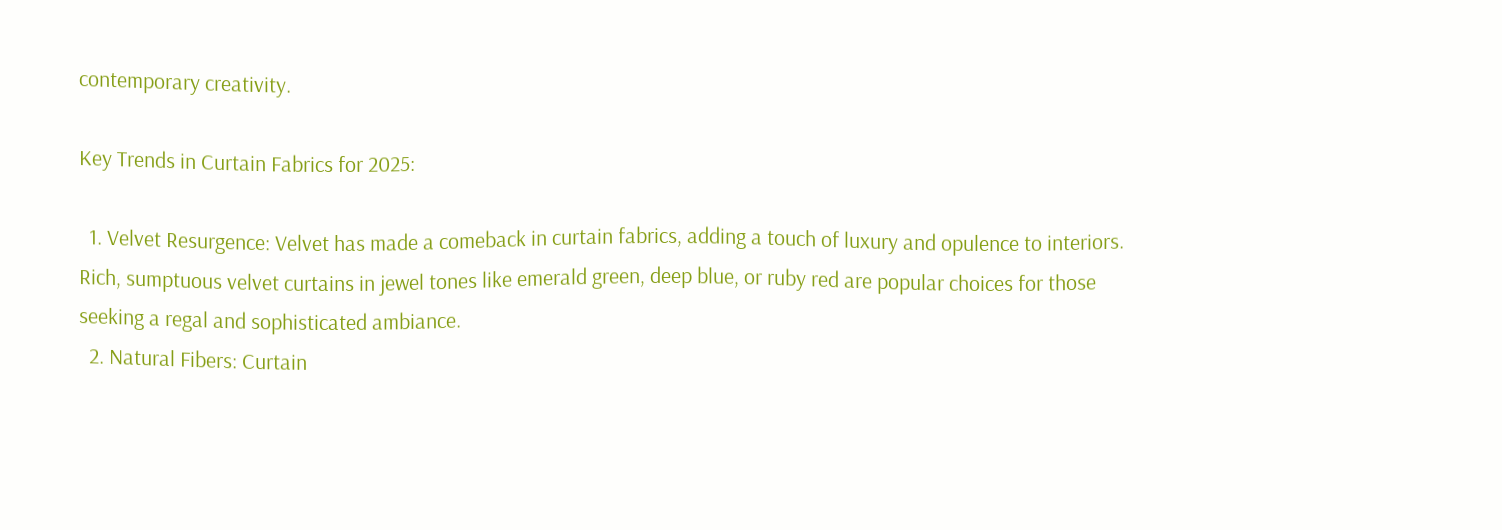contemporary creativity.

Key Trends in Curtain Fabrics for 2025:

  1. Velvet Resurgence: Velvet has made a comeback in curtain fabrics, adding a touch of luxury and opulence to interiors. Rich, sumptuous velvet curtains in jewel tones like emerald green, deep blue, or ruby red are popular choices for those seeking a regal and sophisticated ambiance.
  2. Natural Fibers: Curtain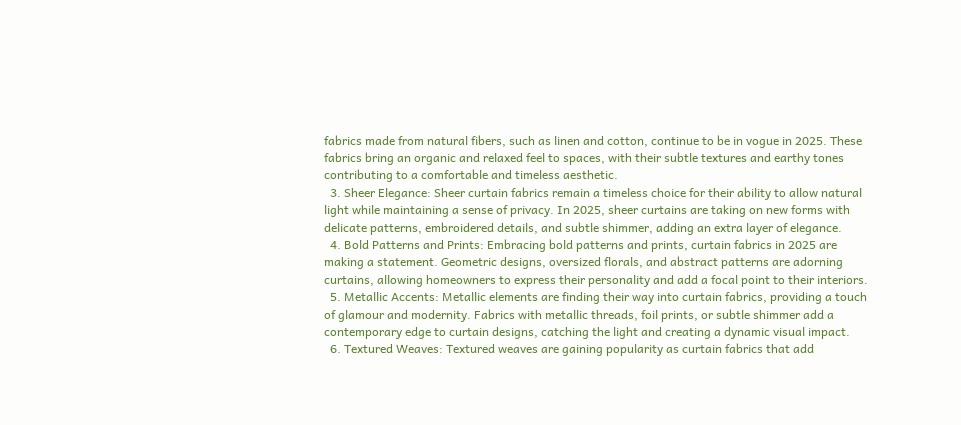fabrics made from natural fibers, such as linen and cotton, continue to be in vogue in 2025. These fabrics bring an organic and relaxed feel to spaces, with their subtle textures and earthy tones contributing to a comfortable and timeless aesthetic.
  3. Sheer Elegance: Sheer curtain fabrics remain a timeless choice for their ability to allow natural light while maintaining a sense of privacy. In 2025, sheer curtains are taking on new forms with delicate patterns, embroidered details, and subtle shimmer, adding an extra layer of elegance.
  4. Bold Patterns and Prints: Embracing bold patterns and prints, curtain fabrics in 2025 are making a statement. Geometric designs, oversized florals, and abstract patterns are adorning curtains, allowing homeowners to express their personality and add a focal point to their interiors.
  5. Metallic Accents: Metallic elements are finding their way into curtain fabrics, providing a touch of glamour and modernity. Fabrics with metallic threads, foil prints, or subtle shimmer add a contemporary edge to curtain designs, catching the light and creating a dynamic visual impact.
  6. Textured Weaves: Textured weaves are gaining popularity as curtain fabrics that add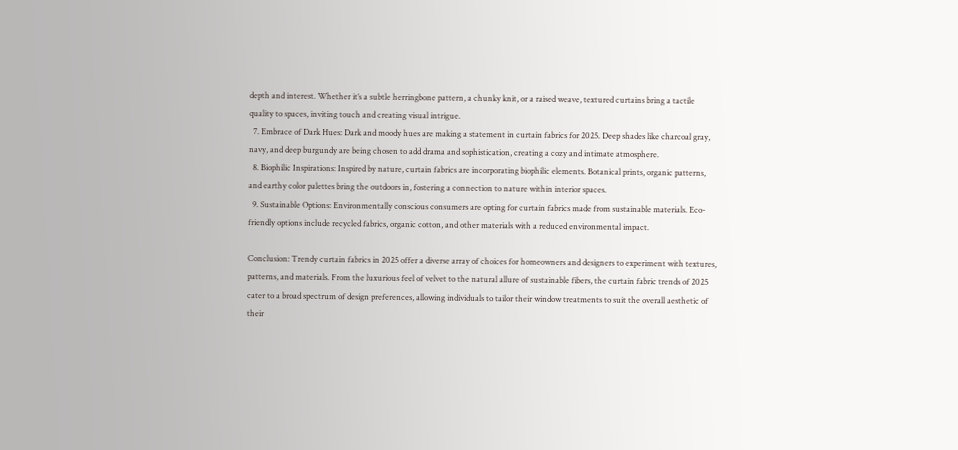depth and interest. Whether it’s a subtle herringbone pattern, a chunky knit, or a raised weave, textured curtains bring a tactile quality to spaces, inviting touch and creating visual intrigue.
  7. Embrace of Dark Hues: Dark and moody hues are making a statement in curtain fabrics for 2025. Deep shades like charcoal gray, navy, and deep burgundy are being chosen to add drama and sophistication, creating a cozy and intimate atmosphere.
  8. Biophilic Inspirations: Inspired by nature, curtain fabrics are incorporating biophilic elements. Botanical prints, organic patterns, and earthy color palettes bring the outdoors in, fostering a connection to nature within interior spaces.
  9. Sustainable Options: Environmentally conscious consumers are opting for curtain fabrics made from sustainable materials. Eco-friendly options include recycled fabrics, organic cotton, and other materials with a reduced environmental impact.

Conclusion: Trendy curtain fabrics in 2025 offer a diverse array of choices for homeowners and designers to experiment with textures, patterns, and materials. From the luxurious feel of velvet to the natural allure of sustainable fibers, the curtain fabric trends of 2025 cater to a broad spectrum of design preferences, allowing individuals to tailor their window treatments to suit the overall aesthetic of their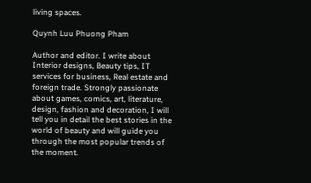living spaces.

Quynh Luu Phuong Pham

Author and editor. I write about Interior designs, Beauty tips, IT services for business, Real estate and foreign trade. Strongly passionate about games, comics, art, literature, design, fashion and decoration, I will tell you in detail the best stories in the world of beauty and will guide you through the most popular trends of the moment.